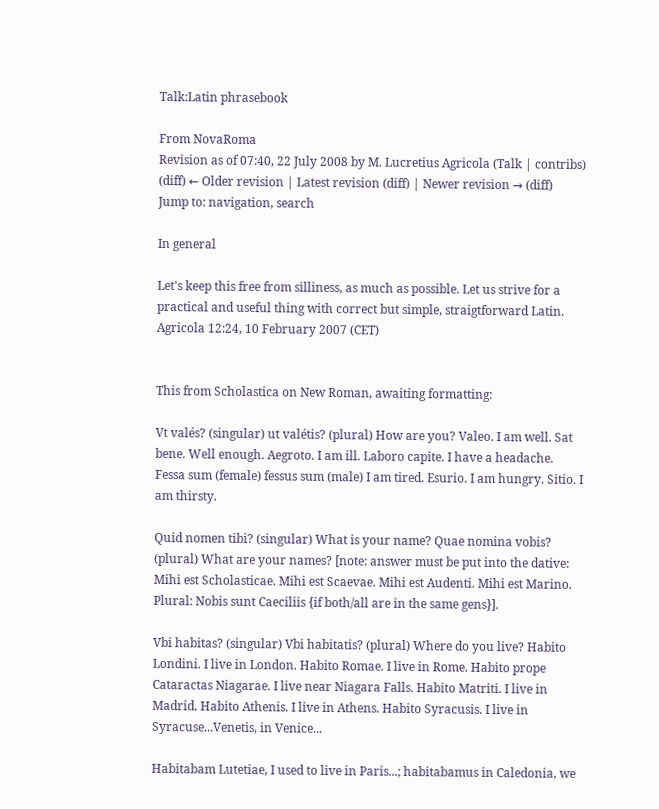Talk:Latin phrasebook

From NovaRoma
Revision as of 07:40, 22 July 2008 by M. Lucretius Agricola (Talk | contribs)
(diff) ← Older revision | Latest revision (diff) | Newer revision → (diff)
Jump to: navigation, search

In general

Let's keep this free from silliness, as much as possible. Let us strive for a practical and useful thing with correct but simple, straigtforward Latin. Agricola 12:24, 10 February 2007 (CET)


This from Scholastica on New Roman, awaiting formatting:

Vt valés? (singular) ut valétis? (plural) How are you? Valeo. I am well. Sat bene. Well enough. Aegroto. I am ill. Laboro capite. I have a headache. Fessa sum (female) fessus sum (male) I am tired. Esurio. I am hungry. Sitio. I am thirsty.

Quid nomen tibi? (singular) What is your name? Quae nomina vobis? (plural) What are your names? [note: answer must be put into the dative: Mihi est Scholasticae. Mihi est Scaevae. Mihi est Audenti. Mihi est Marino. Plural: Nobis sunt Caeciliis {if both/all are in the same gens}].

Vbi habitas? (singular) Vbi habitatis? (plural) Where do you live? Habito Londini. I live in London. Habito Romae. I live in Rome. Habito prope Cataractas Niagarae. I live near Niagara Falls. Habito Matriti. I live in Madrid. Habito Athenis. I live in Athens. Habito Syracusis. I live in Syracuse...Venetis, in Venice...

Habitabam Lutetiae, I used to live in Paris...; habitabamus in Caledonia, we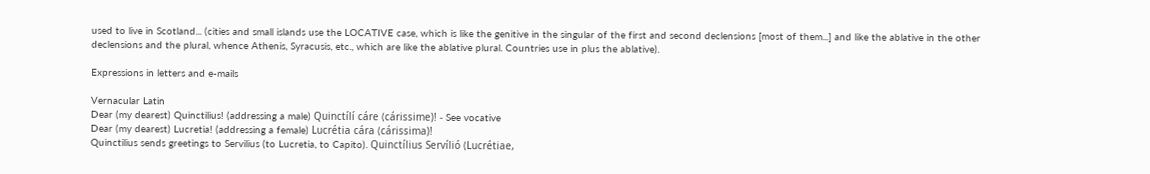used to live in Scotland... (cities and small islands use the LOCATIVE case, which is like the genitive in the singular of the first and second declensions [most of them...] and like the ablative in the other declensions and the plural, whence Athenis, Syracusis, etc., which are like the ablative plural. Countries use in plus the ablative).

Expressions in letters and e-mails

Vernacular Latin
Dear (my dearest) Quinctilius! (addressing a male) Quinctílí cáre (cárissime)! - See vocative
Dear (my dearest) Lucretia! (addressing a female) Lucrétia cára (cárissima)!
Quinctilius sends greetings to Servilius (to Lucretia, to Capito). Quinctílius Servílió (Lucrétiae,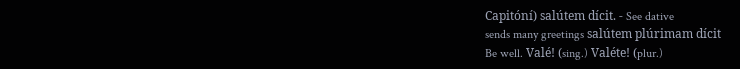Capitóní) salútem dícit. - See dative
sends many greetings salútem plúrimam dícit
Be well. Valé! (sing.) Valéte! (plur.)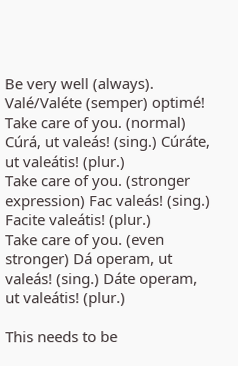Be very well (always). Valé/Valéte (semper) optimé!
Take care of you. (normal) Cúrá, ut valeás! (sing.) Cúráte, ut valeátis! (plur.)
Take care of you. (stronger expression) Fac valeás! (sing.) Facite valeátis! (plur.)
Take care of you. (even stronger) Dá operam, ut valeás! (sing.) Dáte operam, ut valeátis! (plur.)

This needs to be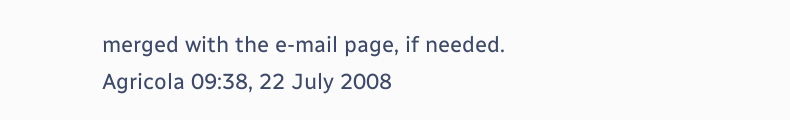merged with the e-mail page, if needed. Agricola 09:38, 22 July 2008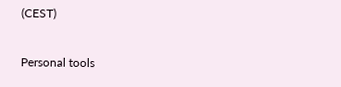(CEST)

Personal tools